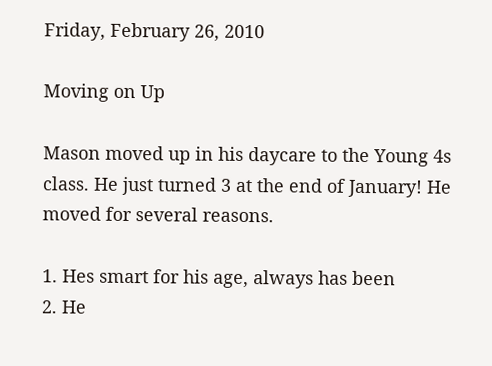Friday, February 26, 2010

Moving on Up

Mason moved up in his daycare to the Young 4s class. He just turned 3 at the end of January! He moved for several reasons.

1. Hes smart for his age, always has been
2. He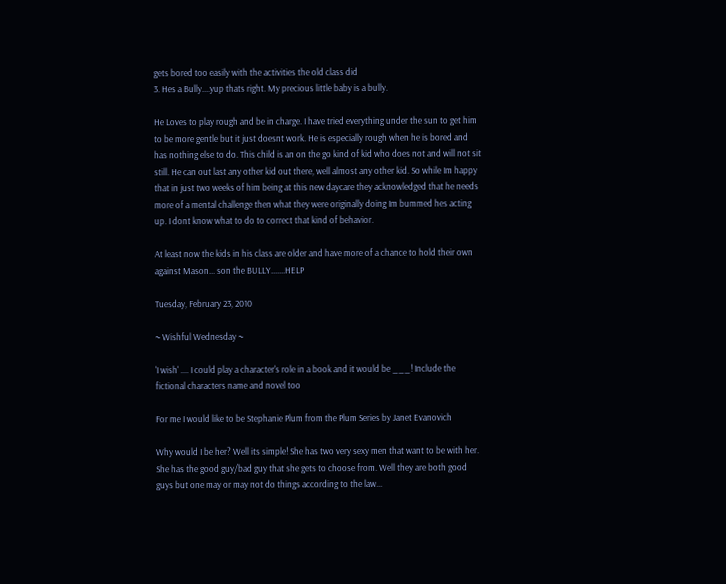gets bored too easily with the activities the old class did
3. Hes a Bully....yup thats right. My precious little baby is a bully.

He Loves to play rough and be in charge. I have tried everything under the sun to get him to be more gentle but it just doesnt work. He is especially rough when he is bored and has nothing else to do. This child is an on the go kind of kid who does not and will not sit still. He can out last any other kid out there, well almost any other kid. So while Im happy that in just two weeks of him being at this new daycare they acknowledged that he needs more of a mental challenge then what they were originally doing Im bummed hes acting up. I dont know what to do to correct that kind of behavior.

At least now the kids in his class are older and have more of a chance to hold their own against Mason... son the BULLY.......HELP

Tuesday, February 23, 2010

~ Wishful Wednesday ~

'I wish' .... I could play a character's role in a book and it would be ___! Include the fictional characters name and novel too

For me I would like to be Stephanie Plum from the Plum Series by Janet Evanovich

Why would I be her? Well its simple! She has two very sexy men that want to be with her. She has the good guy/bad guy that she gets to choose from. Well they are both good guys but one may or may not do things according to the law...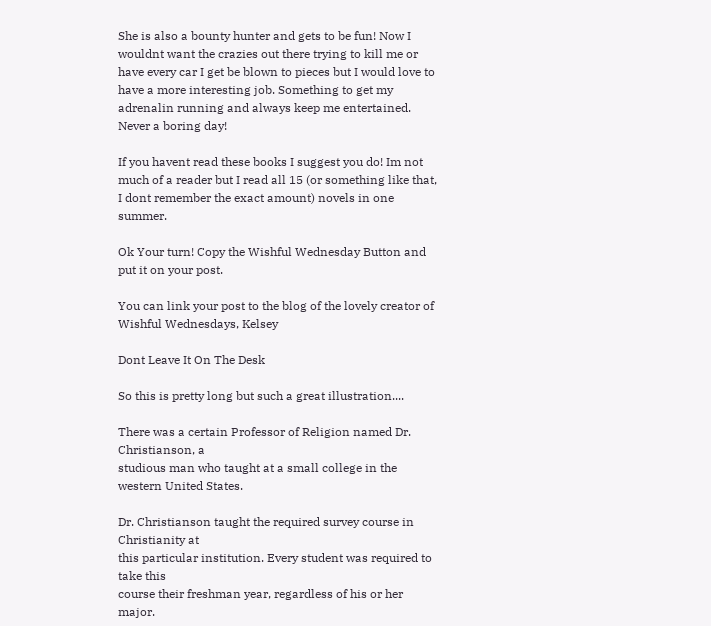She is also a bounty hunter and gets to be fun! Now I wouldnt want the crazies out there trying to kill me or have every car I get be blown to pieces but I would love to have a more interesting job. Something to get my adrenalin running and always keep me entertained. Never a boring day!

If you havent read these books I suggest you do! Im not much of a reader but I read all 15 (or something like that, I dont remember the exact amount) novels in one summer.

Ok Your turn! Copy the Wishful Wednesday Button and put it on your post.

You can link your post to the blog of the lovely creator of Wishful Wednesdays, Kelsey

Dont Leave It On The Desk

So this is pretty long but such a great illustration....

There was a certain Professor of Religion named Dr. Christianson, a
studious man who taught at a small college in the western United States.

Dr. Christianson taught the required survey course in Christianity at
this particular institution. Every student was required to take this
course their freshman year, regardless of his or her major.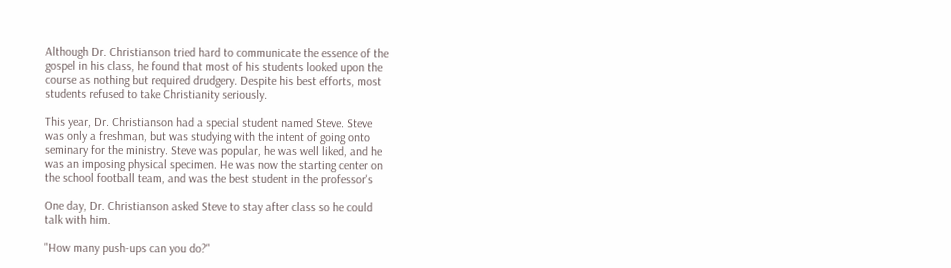Although Dr. Christianson tried hard to communicate the essence of the
gospel in his class, he found that most of his students looked upon the
course as nothing but required drudgery. Despite his best efforts, most
students refused to take Christianity seriously.

This year, Dr. Christianson had a special student named Steve. Steve
was only a freshman, but was studying with the intent of going onto
seminary for the ministry. Steve was popular, he was well liked, and he
was an imposing physical specimen. He was now the starting center on
the school football team, and was the best student in the professor's

One day, Dr. Christianson asked Steve to stay after class so he could
talk with him.

"How many push-ups can you do?"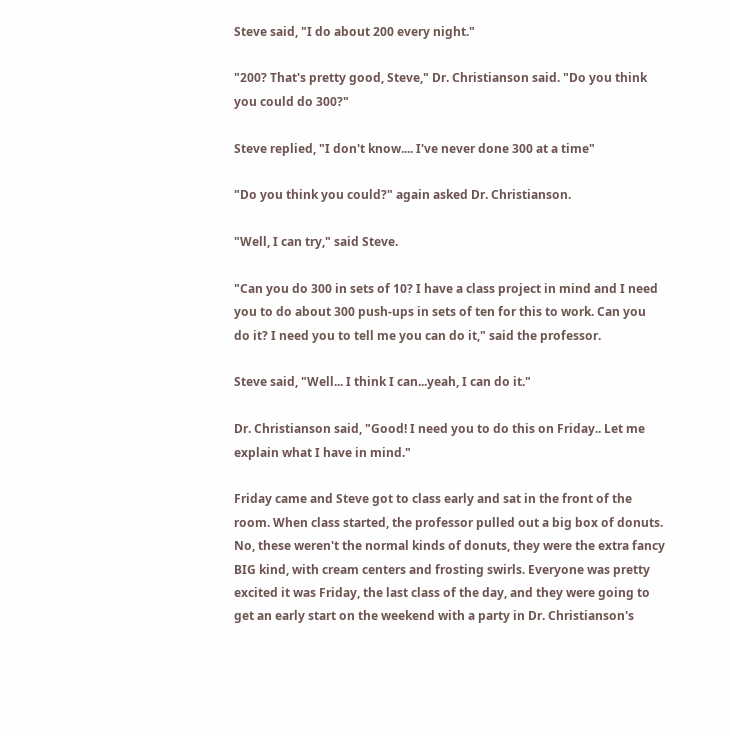Steve said, "I do about 200 every night."

"200? That's pretty good, Steve," Dr. Christianson said. "Do you think
you could do 300?"

Steve replied, "I don't know.... I've never done 300 at a time"

"Do you think you could?" again asked Dr. Christianson.

"Well, I can try," said Steve.

"Can you do 300 in sets of 10? I have a class project in mind and I need
you to do about 300 push-ups in sets of ten for this to work. Can you
do it? I need you to tell me you can do it," said the professor.

Steve said, "Well... I think I can...yeah, I can do it."

Dr. Christianson said, "Good! I need you to do this on Friday.. Let me
explain what I have in mind."

Friday came and Steve got to class early and sat in the front of the
room. When class started, the professor pulled out a big box of donuts.
No, these weren't the normal kinds of donuts, they were the extra fancy
BIG kind, with cream centers and frosting swirls. Everyone was pretty
excited it was Friday, the last class of the day, and they were going to
get an early start on the weekend with a party in Dr. Christianson's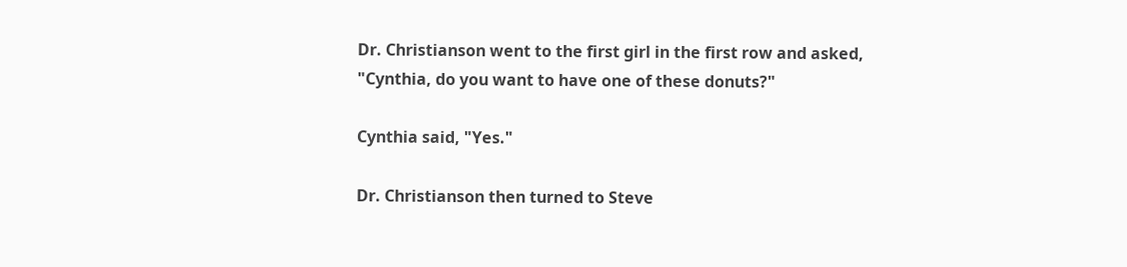Dr. Christianson went to the first girl in the first row and asked,
"Cynthia, do you want to have one of these donuts?"

Cynthia said, "Yes."

Dr. Christianson then turned to Steve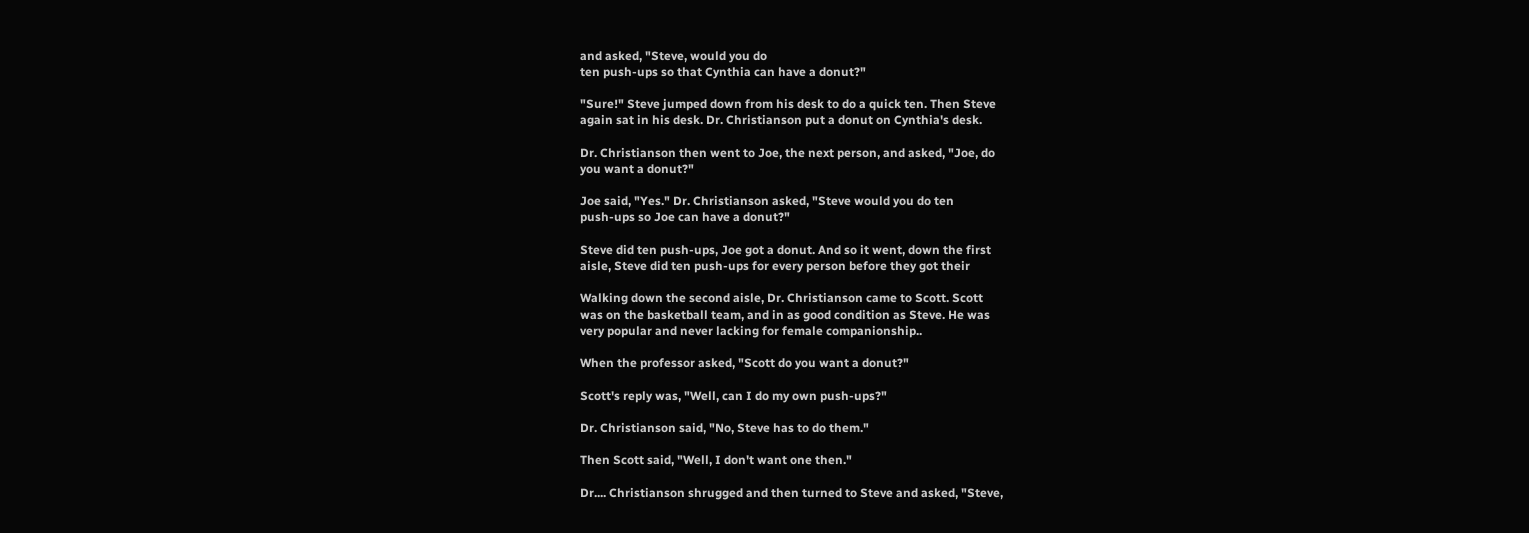and asked, "Steve, would you do
ten push-ups so that Cynthia can have a donut?"

"Sure!" Steve jumped down from his desk to do a quick ten. Then Steve
again sat in his desk. Dr. Christianson put a donut on Cynthia's desk.

Dr. Christianson then went to Joe, the next person, and asked, "Joe, do
you want a donut?"

Joe said, "Yes." Dr. Christianson asked, "Steve would you do ten
push-ups so Joe can have a donut?"

Steve did ten push-ups, Joe got a donut. And so it went, down the first
aisle, Steve did ten push-ups for every person before they got their

Walking down the second aisle, Dr. Christianson came to Scott. Scott
was on the basketball team, and in as good condition as Steve. He was
very popular and never lacking for female companionship..

When the professor asked, "Scott do you want a donut?"

Scott's reply was, "Well, can I do my own push-ups?"

Dr. Christianson said, "No, Steve has to do them."

Then Scott said, "Well, I don't want one then."

Dr.... Christianson shrugged and then turned to Steve and asked, "Steve,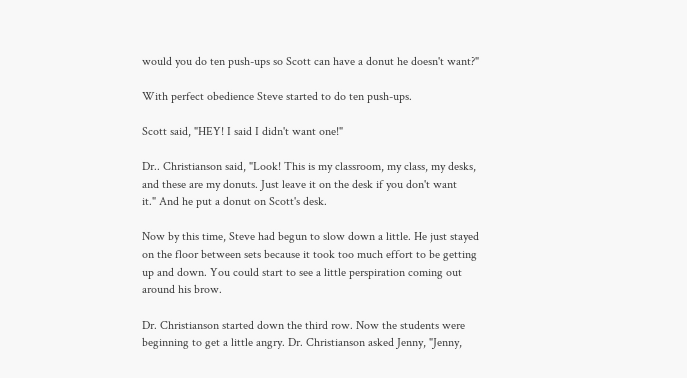would you do ten push-ups so Scott can have a donut he doesn't want?"

With perfect obedience Steve started to do ten push-ups.

Scott said, "HEY! I said I didn't want one!"

Dr.. Christianson said, "Look! This is my classroom, my class, my desks,
and these are my donuts. Just leave it on the desk if you don't want
it." And he put a donut on Scott's desk.

Now by this time, Steve had begun to slow down a little. He just stayed
on the floor between sets because it took too much effort to be getting
up and down. You could start to see a little perspiration coming out
around his brow.

Dr. Christianson started down the third row. Now the students were
beginning to get a little angry. Dr. Christianson asked Jenny, "Jenny,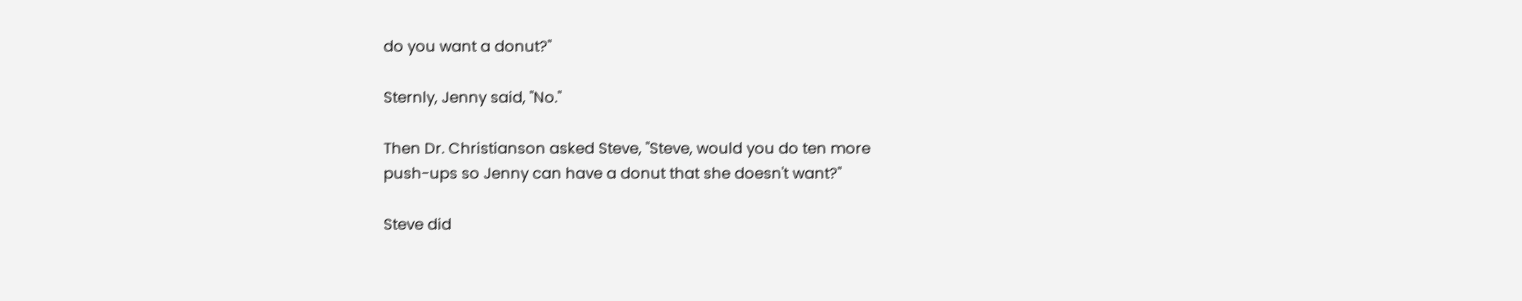do you want a donut?"

Sternly, Jenny said, "No."

Then Dr. Christianson asked Steve, "Steve, would you do ten more
push-ups so Jenny can have a donut that she doesn't want?"

Steve did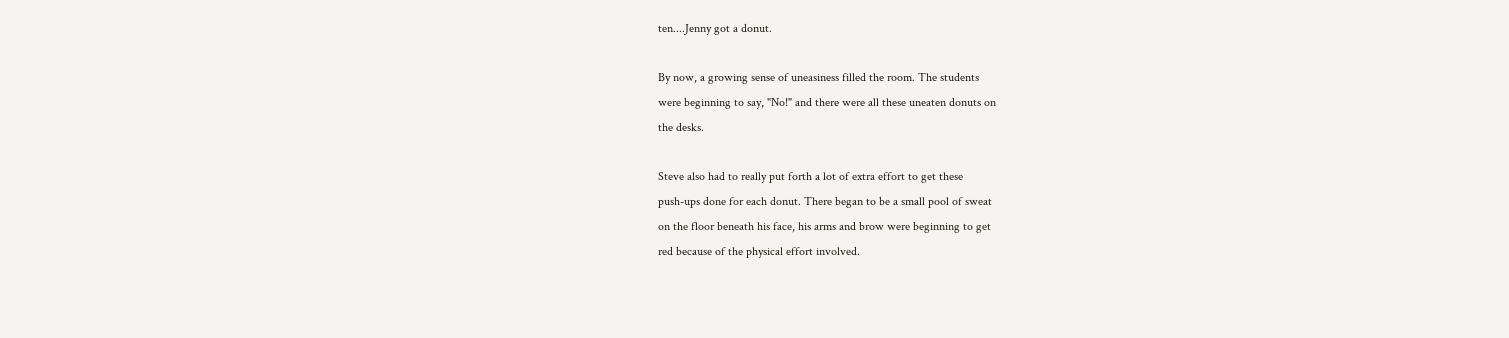ten....Jenny got a donut.

By now, a growing sense of uneasiness filled the room. The students
were beginning to say, "No!" and there were all these uneaten donuts on
the desks.

Steve also had to really put forth a lot of extra effort to get these
push-ups done for each donut. There began to be a small pool of sweat
on the floor beneath his face, his arms and brow were beginning to get
red because of the physical effort involved.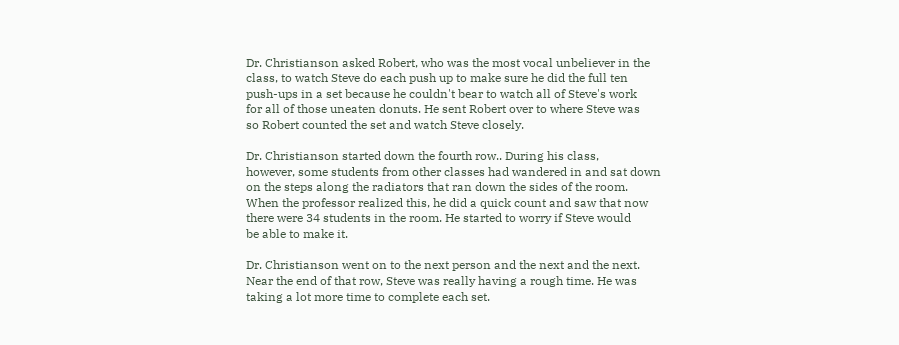Dr. Christianson asked Robert, who was the most vocal unbeliever in the
class, to watch Steve do each push up to make sure he did the full ten
push-ups in a set because he couldn't bear to watch all of Steve's work
for all of those uneaten donuts. He sent Robert over to where Steve was
so Robert counted the set and watch Steve closely.

Dr. Christianson started down the fourth row.. During his class,
however, some students from other classes had wandered in and sat down
on the steps along the radiators that ran down the sides of the room.
When the professor realized this, he did a quick count and saw that now
there were 34 students in the room. He started to worry if Steve would
be able to make it.

Dr. Christianson went on to the next person and the next and the next.
Near the end of that row, Steve was really having a rough time. He was
taking a lot more time to complete each set.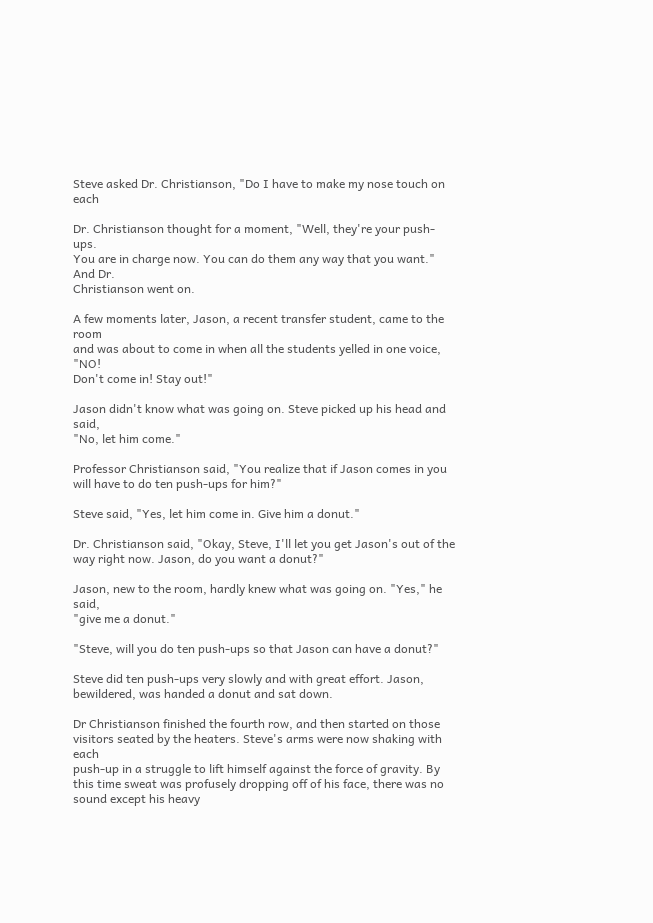Steve asked Dr. Christianson, "Do I have to make my nose touch on each

Dr. Christianson thought for a moment, "Well, they're your push-ups.
You are in charge now. You can do them any way that you want." And Dr.
Christianson went on.

A few moments later, Jason, a recent transfer student, came to the room
and was about to come in when all the students yelled in one voice, "NO!
Don't come in! Stay out!"

Jason didn't know what was going on. Steve picked up his head and said,
"No, let him come."

Professor Christianson said, "You realize that if Jason comes in you
will have to do ten push-ups for him?"

Steve said, "Yes, let him come in. Give him a donut."

Dr. Christianson said, "Okay, Steve, I'll let you get Jason's out of the
way right now. Jason, do you want a donut?"

Jason, new to the room, hardly knew what was going on. "Yes," he said,
"give me a donut."

"Steve, will you do ten push-ups so that Jason can have a donut?"

Steve did ten push-ups very slowly and with great effort. Jason,
bewildered, was handed a donut and sat down.

Dr Christianson finished the fourth row, and then started on those
visitors seated by the heaters. Steve's arms were now shaking with each
push-up in a struggle to lift himself against the force of gravity. By
this time sweat was profusely dropping off of his face, there was no
sound except his heavy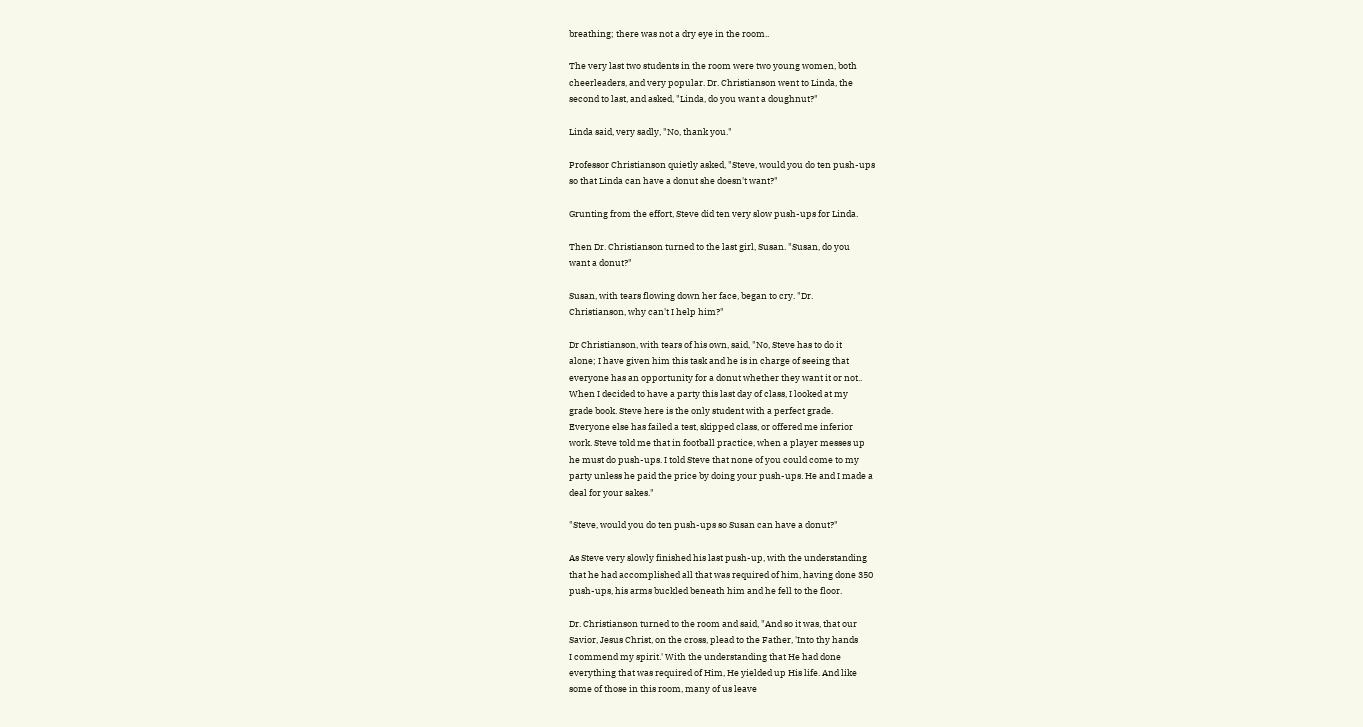breathing; there was not a dry eye in the room..

The very last two students in the room were two young women, both
cheerleaders, and very popular. Dr. Christianson went to Linda, the
second to last, and asked, "Linda, do you want a doughnut?"

Linda said, very sadly, "No, thank you."

Professor Christianson quietly asked, "Steve, would you do ten push-ups
so that Linda can have a donut she doesn't want?"

Grunting from the effort, Steve did ten very slow push-ups for Linda.

Then Dr. Christianson turned to the last girl, Susan. "Susan, do you
want a donut?"

Susan, with tears flowing down her face, began to cry. "Dr.
Christianson, why can't I help him?"

Dr Christianson, with tears of his own, said, "No, Steve has to do it
alone; I have given him this task and he is in charge of seeing that
everyone has an opportunity for a donut whether they want it or not..
When I decided to have a party this last day of class, I looked at my
grade book. Steve here is the only student with a perfect grade.
Everyone else has failed a test, skipped class, or offered me inferior
work. Steve told me that in football practice, when a player messes up
he must do push-ups. I told Steve that none of you could come to my
party unless he paid the price by doing your push-ups. He and I made a
deal for your sakes."

"Steve, would you do ten push-ups so Susan can have a donut?"

As Steve very slowly finished his last push-up, with the understanding
that he had accomplished all that was required of him, having done 350
push-ups, his arms buckled beneath him and he fell to the floor.

Dr. Christianson turned to the room and said, "And so it was, that our
Savior, Jesus Christ, on the cross, plead to the Father, 'Into thy hands
I commend my spirit.' With the understanding that He had done
everything that was required of Him, He yielded up His life. And like
some of those in this room, many of us leave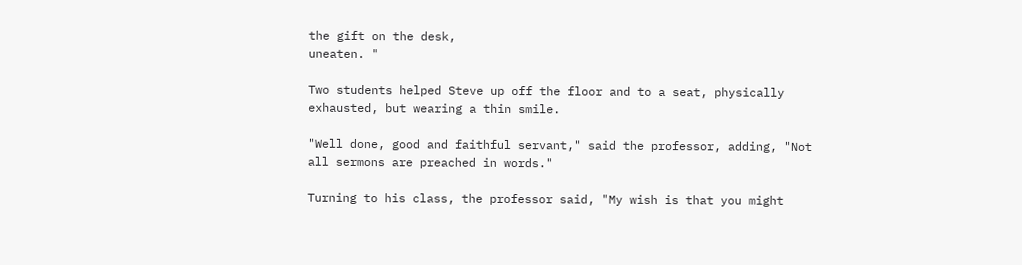the gift on the desk,
uneaten. "

Two students helped Steve up off the floor and to a seat, physically
exhausted, but wearing a thin smile.

"Well done, good and faithful servant," said the professor, adding, "Not
all sermons are preached in words."

Turning to his class, the professor said, "My wish is that you might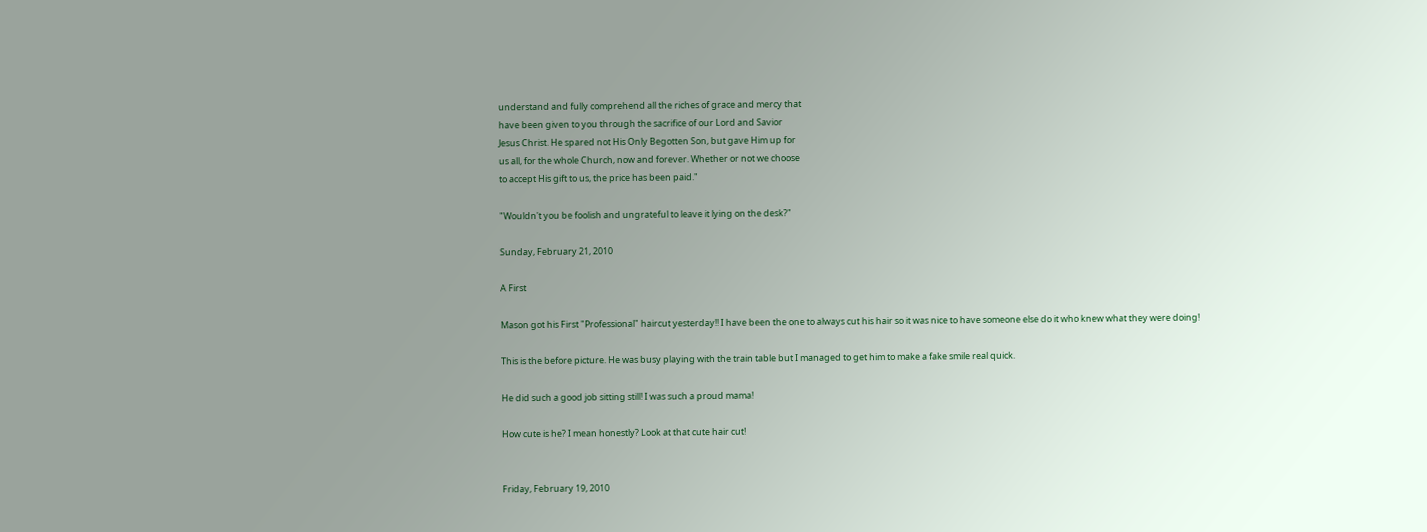understand and fully comprehend all the riches of grace and mercy that
have been given to you through the sacrifice of our Lord and Savior
Jesus Christ. He spared not His Only Begotten Son, but gave Him up for
us all, for the whole Church, now and forever. Whether or not we choose
to accept His gift to us, the price has been paid."

"Wouldn't you be foolish and ungrateful to leave it lying on the desk?"

Sunday, February 21, 2010

A First

Mason got his First "Professional" haircut yesterday!! I have been the one to always cut his hair so it was nice to have someone else do it who knew what they were doing!

This is the before picture. He was busy playing with the train table but I managed to get him to make a fake smile real quick.

He did such a good job sitting still! I was such a proud mama!

How cute is he? I mean honestly? Look at that cute hair cut!


Friday, February 19, 2010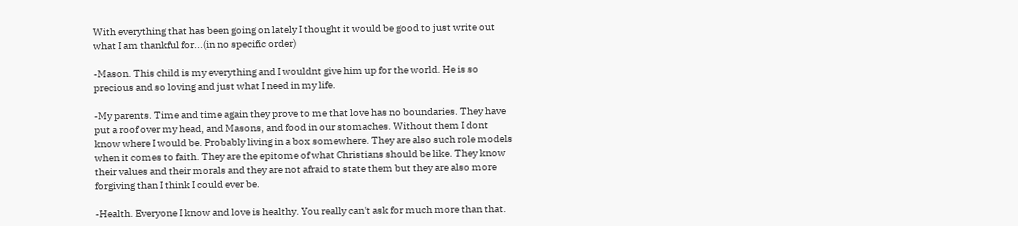With everything that has been going on lately I thought it would be good to just write out what I am thankful for...(in no specific order)

-Mason. This child is my everything and I wouldnt give him up for the world. He is so precious and so loving and just what I need in my life.

-My parents. Time and time again they prove to me that love has no boundaries. They have put a roof over my head, and Masons, and food in our stomaches. Without them I dont know where I would be. Probably living in a box somewhere. They are also such role models when it comes to faith. They are the epitome of what Christians should be like. They know their values and their morals and they are not afraid to state them but they are also more forgiving than I think I could ever be.

-Health. Everyone I know and love is healthy. You really can't ask for much more than that.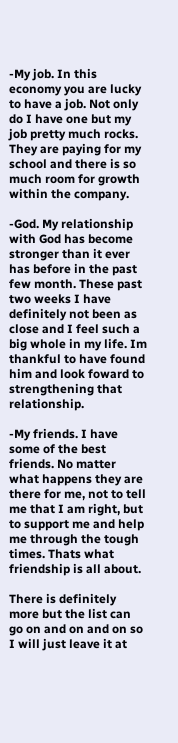-My job. In this economy you are lucky to have a job. Not only do I have one but my job pretty much rocks. They are paying for my school and there is so much room for growth within the company.

-God. My relationship with God has become stronger than it ever has before in the past few month. These past two weeks I have definitely not been as close and I feel such a big whole in my life. Im thankful to have found him and look foward to strengthening that relationship.

-My friends. I have some of the best friends. No matter what happens they are there for me, not to tell me that I am right, but to support me and help me through the tough times. Thats what friendship is all about.

There is definitely more but the list can go on and on and on so I will just leave it at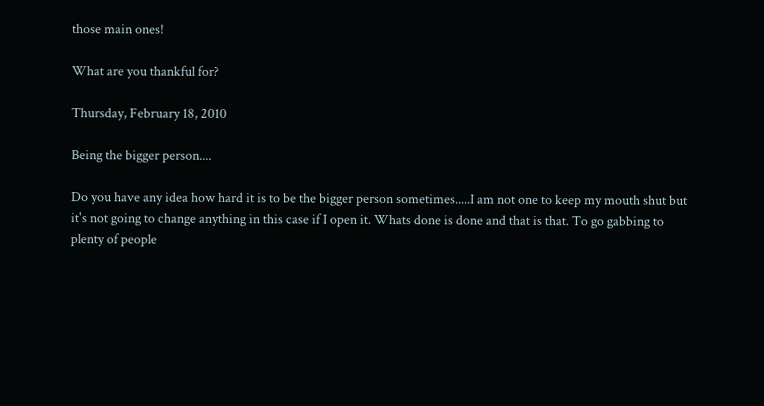those main ones!

What are you thankful for?

Thursday, February 18, 2010

Being the bigger person....

Do you have any idea how hard it is to be the bigger person sometimes.....I am not one to keep my mouth shut but it's not going to change anything in this case if I open it. Whats done is done and that is that. To go gabbing to plenty of people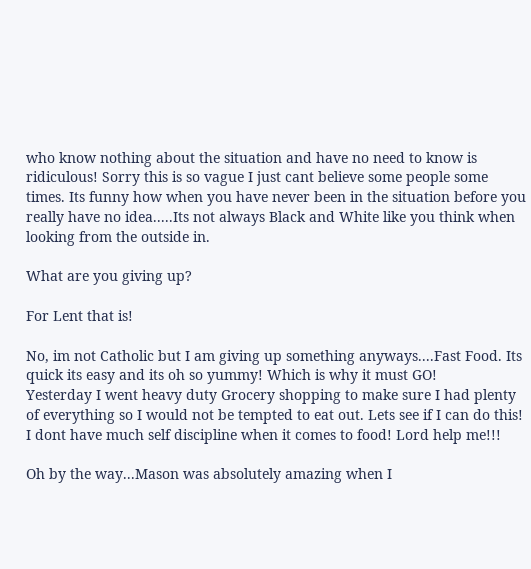who know nothing about the situation and have no need to know is ridiculous! Sorry this is so vague I just cant believe some people some times. Its funny how when you have never been in the situation before you really have no idea.....Its not always Black and White like you think when looking from the outside in.

What are you giving up?

For Lent that is!

No, im not Catholic but I am giving up something anyways....Fast Food. Its quick its easy and its oh so yummy! Which is why it must GO!
Yesterday I went heavy duty Grocery shopping to make sure I had plenty of everything so I would not be tempted to eat out. Lets see if I can do this! I dont have much self discipline when it comes to food! Lord help me!!!

Oh by the way...Mason was absolutely amazing when I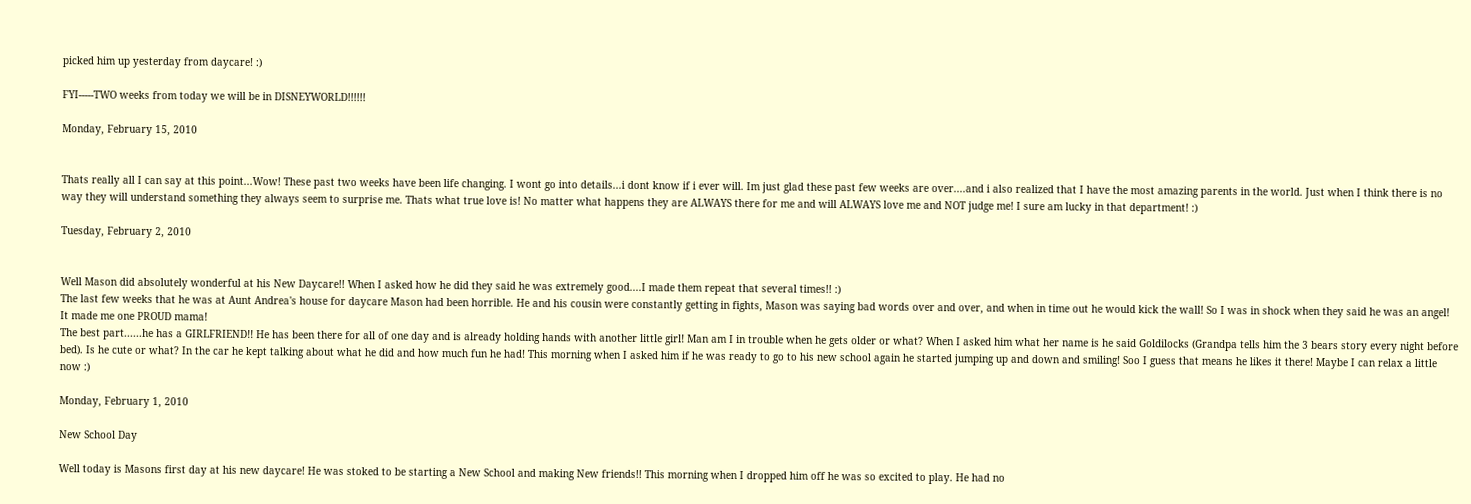picked him up yesterday from daycare! :)

FYI-----TWO weeks from today we will be in DISNEYWORLD!!!!!!

Monday, February 15, 2010


Thats really all I can say at this point...Wow! These past two weeks have been life changing. I wont go into details...i dont know if i ever will. Im just glad these past few weeks are over....and i also realized that I have the most amazing parents in the world. Just when I think there is no way they will understand something they always seem to surprise me. Thats what true love is! No matter what happens they are ALWAYS there for me and will ALWAYS love me and NOT judge me! I sure am lucky in that department! :)

Tuesday, February 2, 2010


Well Mason did absolutely wonderful at his New Daycare!! When I asked how he did they said he was extremely good....I made them repeat that several times!! :)
The last few weeks that he was at Aunt Andrea's house for daycare Mason had been horrible. He and his cousin were constantly getting in fights, Mason was saying bad words over and over, and when in time out he would kick the wall! So I was in shock when they said he was an angel! It made me one PROUD mama!
The best part......he has a GIRLFRIEND!! He has been there for all of one day and is already holding hands with another little girl! Man am I in trouble when he gets older or what? When I asked him what her name is he said Goldilocks (Grandpa tells him the 3 bears story every night before bed). Is he cute or what? In the car he kept talking about what he did and how much fun he had! This morning when I asked him if he was ready to go to his new school again he started jumping up and down and smiling! Soo I guess that means he likes it there! Maybe I can relax a little now :)

Monday, February 1, 2010

New School Day

Well today is Masons first day at his new daycare! He was stoked to be starting a New School and making New friends!! This morning when I dropped him off he was so excited to play. He had no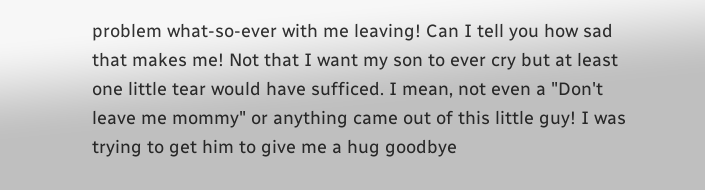problem what-so-ever with me leaving! Can I tell you how sad that makes me! Not that I want my son to ever cry but at least one little tear would have sufficed. I mean, not even a "Don't leave me mommy" or anything came out of this little guy! I was trying to get him to give me a hug goodbye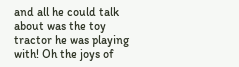and all he could talk about was the toy tractor he was playing with! Oh the joys of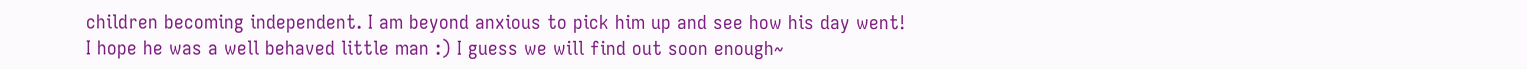children becoming independent. I am beyond anxious to pick him up and see how his day went! I hope he was a well behaved little man :) I guess we will find out soon enough~